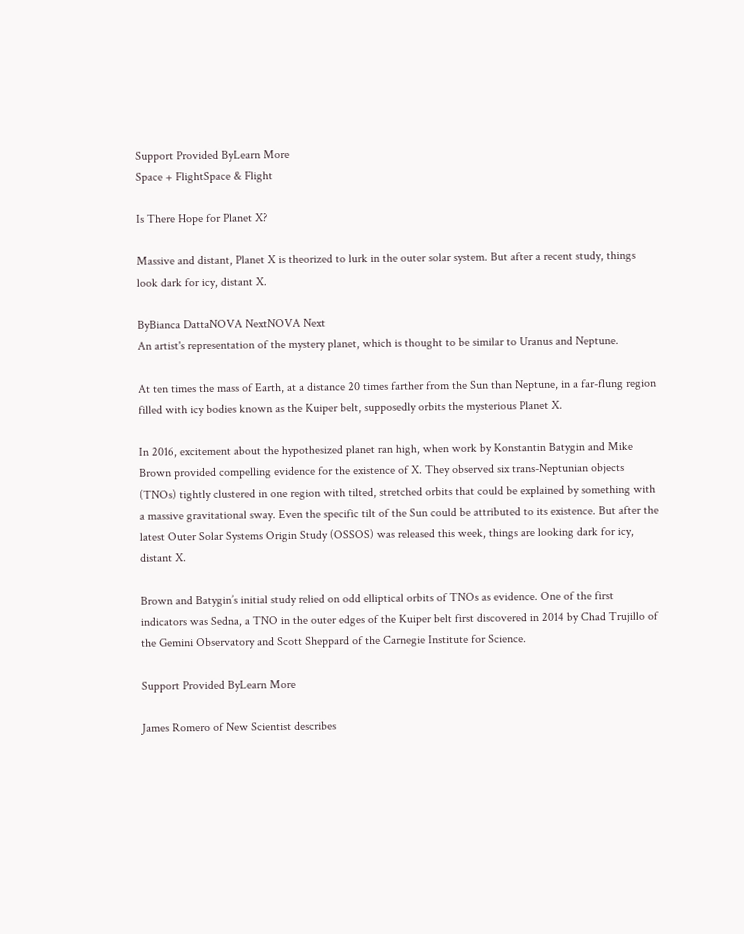Support Provided ByLearn More
Space + FlightSpace & Flight

Is There Hope for Planet X?

Massive and distant, Planet X is theorized to lurk in the outer solar system. But after a recent study, things look dark for icy, distant X.

ByBianca DattaNOVA NextNOVA Next
An artist's representation of the mystery planet, which is thought to be similar to Uranus and Neptune.

At ten times the mass of Earth, at a distance 20 times farther from the Sun than Neptune, in a far-flung region filled with icy bodies known as the Kuiper belt, supposedly orbits the mysterious Planet X.

In 2016, excitement about the hypothesized planet ran high, when work by Konstantin Batygin and Mike Brown provided compelling evidence for the existence of X. They observed six trans-Neptunian objects (TNOs) tightly clustered in one region with tilted, stretched orbits that could be explained by something with a massive gravitational sway. Even the specific tilt of the Sun could be attributed to its existence. But after the latest Outer Solar Systems Origin Study (OSSOS) was released this week, things are looking dark for icy, distant X.

Brown and Batygin’s initial study relied on odd elliptical orbits of TNOs as evidence. One of the first indicators was Sedna, a TNO in the outer edges of the Kuiper belt first discovered in 2014 by Chad Trujillo of the Gemini Observatory and Scott Sheppard of the Carnegie Institute for Science.

Support Provided ByLearn More

James Romero of New Scientist describes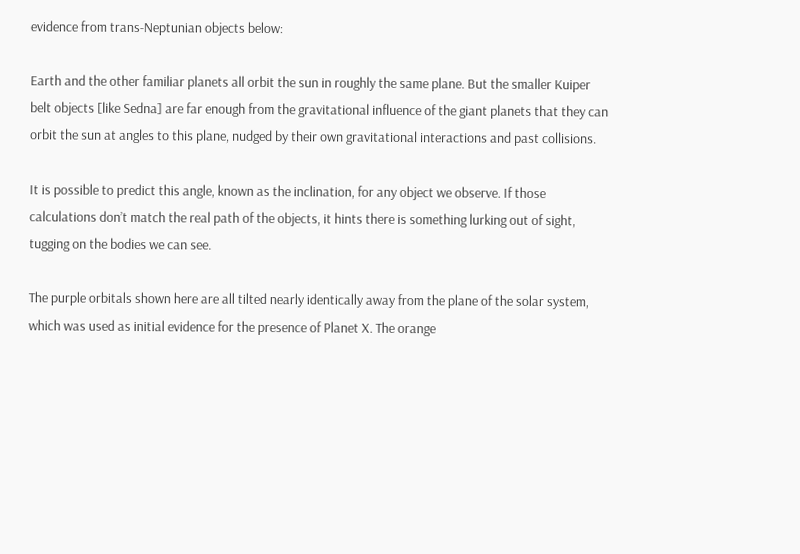evidence from trans-Neptunian objects below:

Earth and the other familiar planets all orbit the sun in roughly the same plane. But the smaller Kuiper belt objects [like Sedna] are far enough from the gravitational influence of the giant planets that they can orbit the sun at angles to this plane, nudged by their own gravitational interactions and past collisions.

It is possible to predict this angle, known as the inclination, for any object we observe. If those calculations don’t match the real path of the objects, it hints there is something lurking out of sight, tugging on the bodies we can see.

The purple orbitals shown here are all tilted nearly identically away from the plane of the solar system, which was used as initial evidence for the presence of Planet X. The orange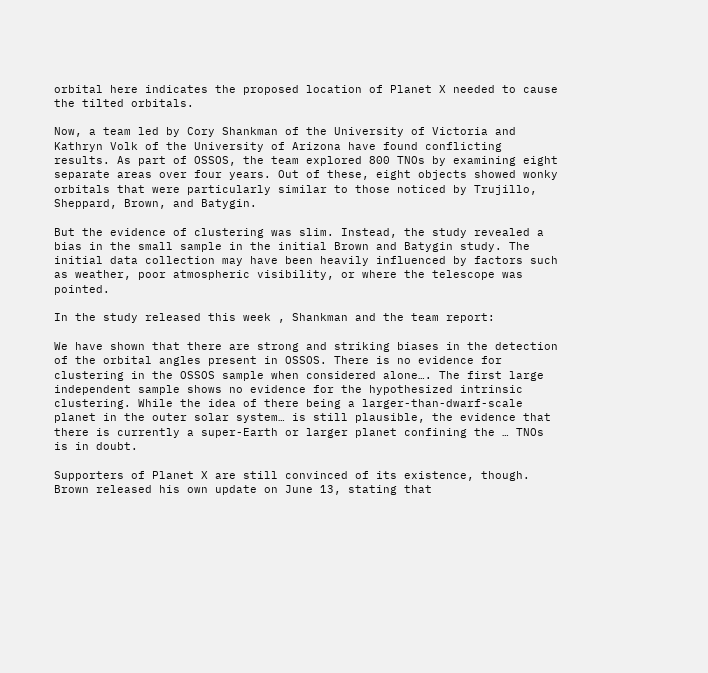orbital here indicates the proposed location of Planet X needed to cause the tilted orbitals.

Now, a team led by Cory Shankman of the University of Victoria and Kathryn Volk of the University of Arizona have found conflicting results. As part of OSSOS, the team explored 800 TNOs by examining eight separate areas over four years. Out of these, eight objects showed wonky orbitals that were particularly similar to those noticed by Trujillo, Sheppard, Brown, and Batygin.

But the evidence of clustering was slim. Instead, the study revealed a bias in the small sample in the initial Brown and Batygin study. The initial data collection may have been heavily influenced by factors such as weather, poor atmospheric visibility, or where the telescope was pointed.

In the study released this week , Shankman and the team report:

We have shown that there are strong and striking biases in the detection of the orbital angles present in OSSOS. There is no evidence for clustering in the OSSOS sample when considered alone…. The first large independent sample shows no evidence for the hypothesized intrinsic clustering. While the idea of there being a larger-than-dwarf-scale planet in the outer solar system… is still plausible, the evidence that there is currently a super-Earth or larger planet confining the … TNOs is in doubt.

Supporters of Planet X are still convinced of its existence, though. Brown released his own update on June 13, stating that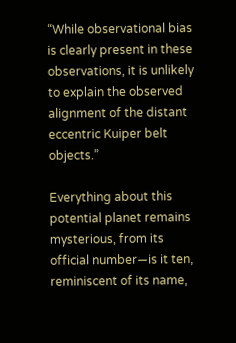“While observational bias is clearly present in these observations, it is unlikely to explain the observed alignment of the distant eccentric Kuiper belt objects.”

Everything about this potential planet remains mysterious, from its official number—is it ten, reminiscent of its name,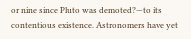or nine since Pluto was demoted?—to its contentious existence. Astronomers have yet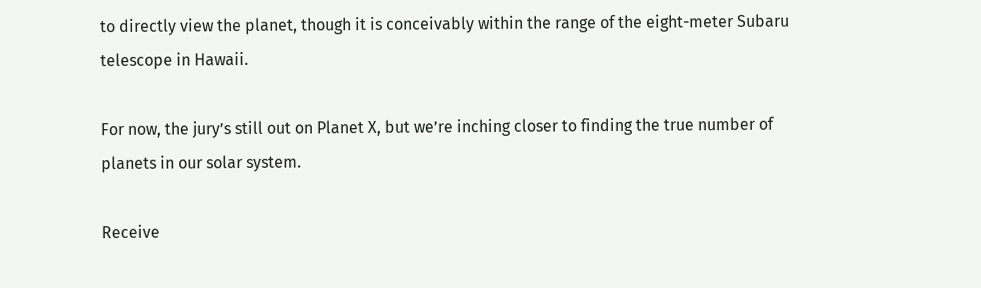to directly view the planet, though it is conceivably within the range of the eight-meter Subaru telescope in Hawaii.

For now, the jury’s still out on Planet X, but we’re inching closer to finding the true number of planets in our solar system.

Receive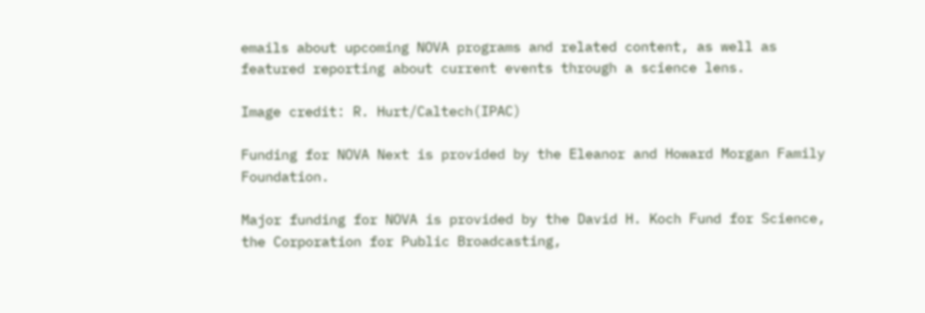emails about upcoming NOVA programs and related content, as well as featured reporting about current events through a science lens.

Image credit: R. Hurt/Caltech(IPAC)

Funding for NOVA Next is provided by the Eleanor and Howard Morgan Family Foundation.

Major funding for NOVA is provided by the David H. Koch Fund for Science, the Corporation for Public Broadcasting,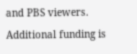and PBS viewers. Additional funding is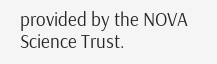provided by the NOVA Science Trust.